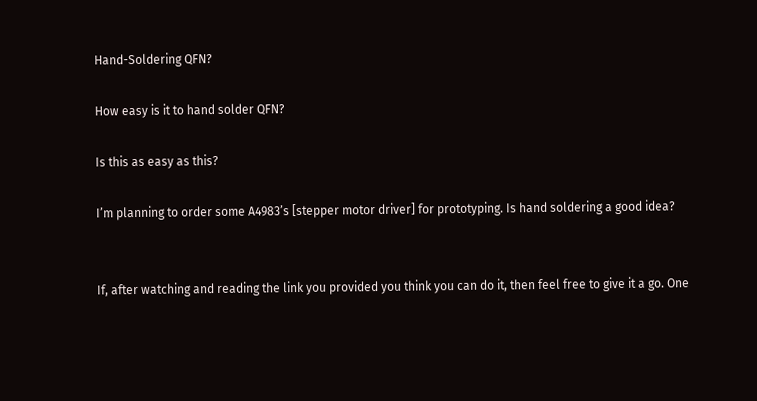Hand-Soldering QFN?

How easy is it to hand solder QFN?

Is this as easy as this?

I’m planning to order some A4983’s [stepper motor driver] for prototyping. Is hand soldering a good idea?


If, after watching and reading the link you provided you think you can do it, then feel free to give it a go. One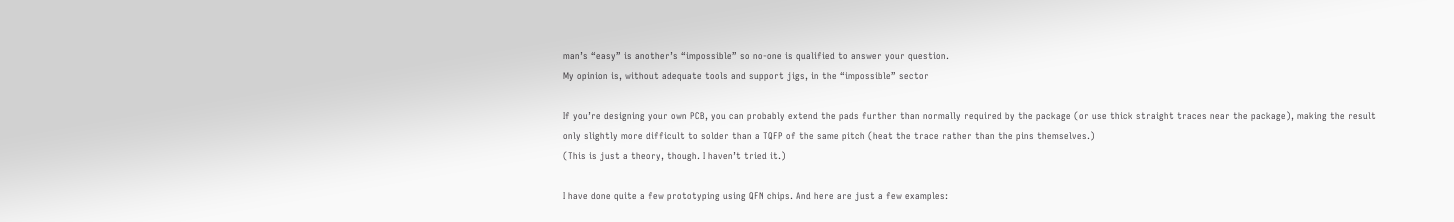man’s “easy” is another’s “impossible” so no-one is qualified to answer your question.
My opinion is, without adequate tools and support jigs, in the “impossible” sector

If you’re designing your own PCB, you can probably extend the pads further than normally required by the package (or use thick straight traces near the package), making the result only slightly more difficult to solder than a TQFP of the same pitch (heat the trace rather than the pins themselves.)
(This is just a theory, though. I haven’t tried it.)

I have done quite a few prototyping using QFN chips. And here are just a few examples: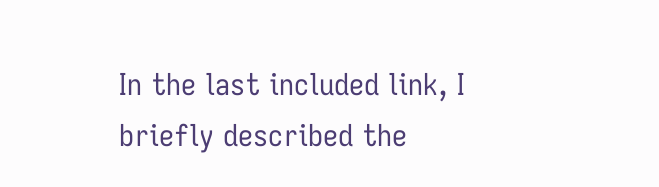In the last included link, I briefly described the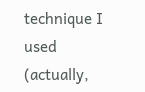technique I used (actually,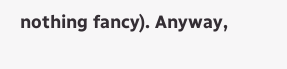nothing fancy). Anyway,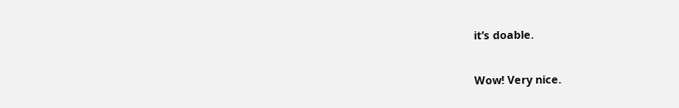it’s doable.

Wow! Very nice.